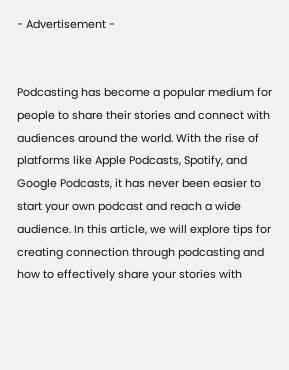- Advertisement -


Podcasting has become a popular medium for people to share their stories and connect with audiences around the world. With the rise of platforms like Apple Podcasts, Spotify, and Google Podcasts, it has never been easier to start your own podcast and reach a wide audience. In this article, we will explore tips for creating connection through podcasting and how to effectively share your stories with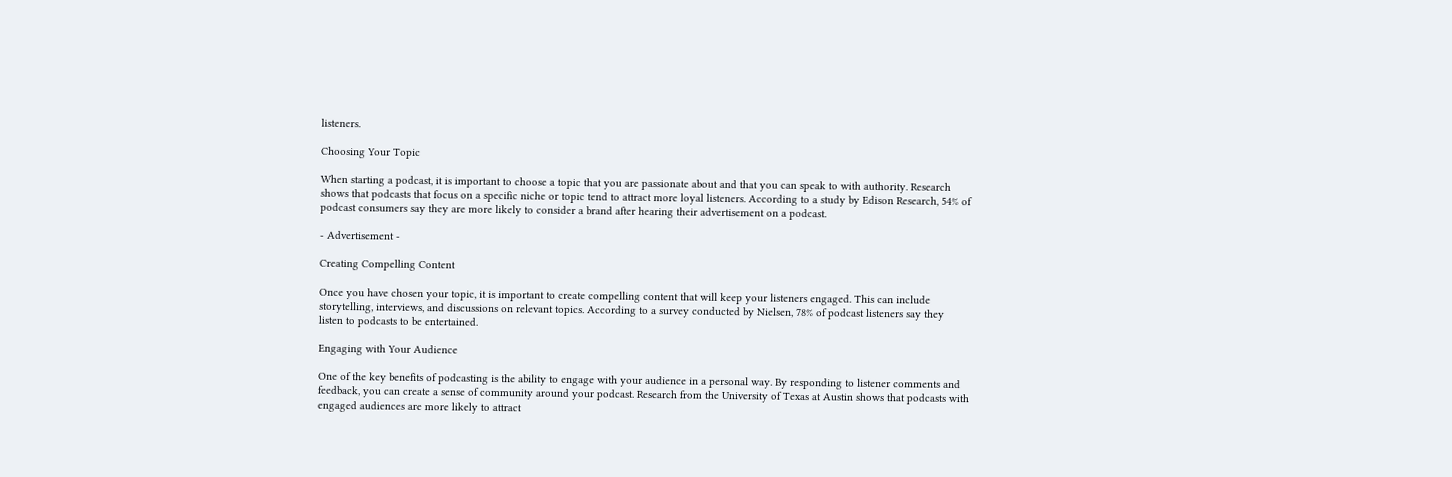listeners.

Choosing Your Topic

When starting a podcast, it is important to choose a topic that you are passionate about and that you can speak to with authority. Research shows that podcasts that focus on a specific niche or topic tend to attract more loyal listeners. According to a study by Edison Research, 54% of podcast consumers say they are more likely to consider a brand after hearing their advertisement on a podcast.

- Advertisement -

Creating Compelling Content

Once you have chosen your topic, it is important to create compelling content that will keep your listeners engaged. This can include storytelling, interviews, and discussions on relevant topics. According to a survey conducted by Nielsen, 78% of podcast listeners say they listen to podcasts to be entertained.

Engaging with Your Audience

One of the key benefits of podcasting is the ability to engage with your audience in a personal way. By responding to listener comments and feedback, you can create a sense of community around your podcast. Research from the University of Texas at Austin shows that podcasts with engaged audiences are more likely to attract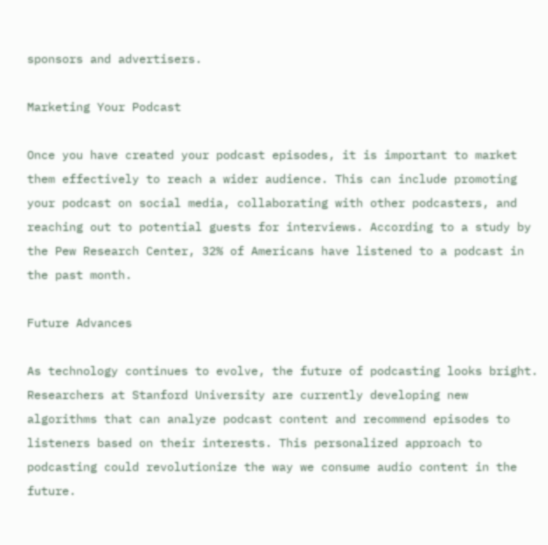sponsors and advertisers.

Marketing Your Podcast

Once you have created your podcast episodes, it is important to market them effectively to reach a wider audience. This can include promoting your podcast on social media, collaborating with other podcasters, and reaching out to potential guests for interviews. According to a study by the Pew Research Center, 32% of Americans have listened to a podcast in the past month.

Future Advances

As technology continues to evolve, the future of podcasting looks bright. Researchers at Stanford University are currently developing new algorithms that can analyze podcast content and recommend episodes to listeners based on their interests. This personalized approach to podcasting could revolutionize the way we consume audio content in the future.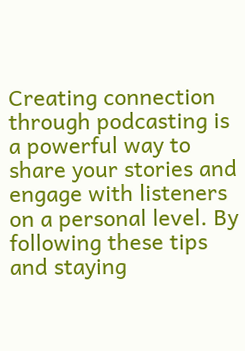Creating connection through podcasting is a powerful way to share your stories and engage with listeners on a personal level. By following these tips and staying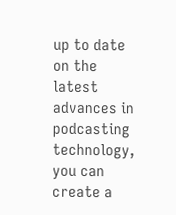up to date on the latest advances in podcasting technology, you can create a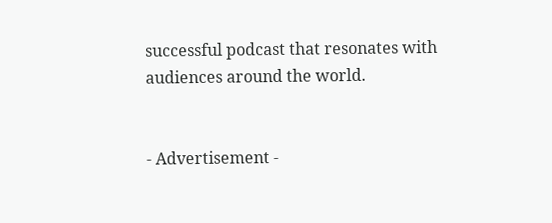successful podcast that resonates with audiences around the world.


- Advertisement -